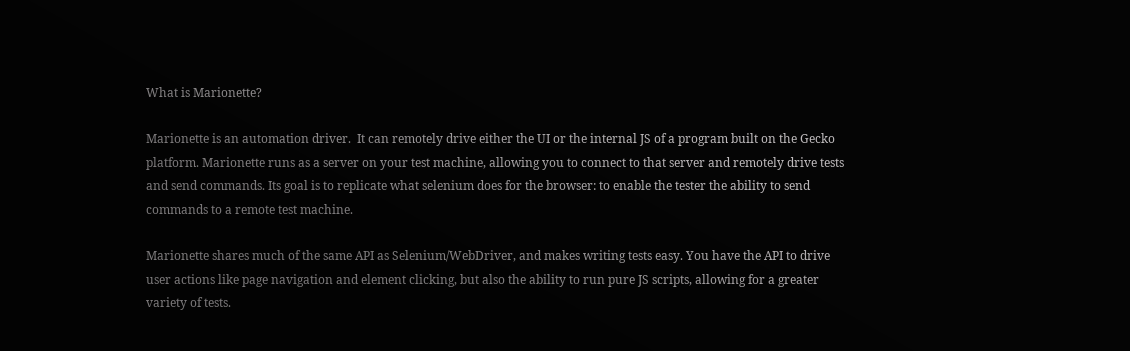What is Marionette?

Marionette is an automation driver.  It can remotely drive either the UI or the internal JS of a program built on the Gecko platform. Marionette runs as a server on your test machine, allowing you to connect to that server and remotely drive tests and send commands. Its goal is to replicate what selenium does for the browser: to enable the tester the ability to send commands to a remote test machine.

Marionette shares much of the same API as Selenium/WebDriver, and makes writing tests easy. You have the API to drive user actions like page navigation and element clicking, but also the ability to run pure JS scripts, allowing for a greater variety of tests.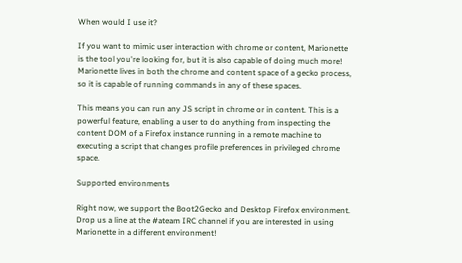When would I use it?

If you want to mimic user interaction with chrome or content, Marionette is the tool you're looking for, but it is also capable of doing much more! Marionette lives in both the chrome and content space of a gecko process, so it is capable of running commands in any of these spaces.

This means you can run any JS script in chrome or in content. This is a powerful feature, enabling a user to do anything from inspecting the content DOM of a Firefox instance running in a remote machine to executing a script that changes profile preferences in privileged chrome space.

Supported environments

Right now, we support the Boot2Gecko and Desktop Firefox environment. Drop us a line at the #ateam IRC channel if you are interested in using Marionette in a different environment!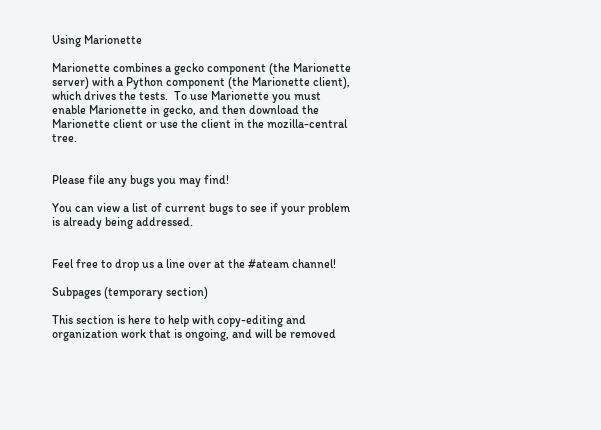Using Marionette

Marionette combines a gecko component (the Marionette server) with a Python component (the Marionette client), which drives the tests.  To use Marionette you must enable Marionette in gecko, and then download the Marionette client or use the client in the mozilla-central tree.


Please file any bugs you may find!

You can view a list of current bugs to see if your problem is already being addressed.


Feel free to drop us a line over at the #ateam channel!

Subpages (temporary section)

This section is here to help with copy-editing and organization work that is ongoing, and will be removed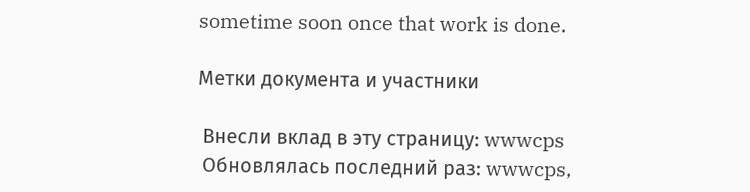sometime soon once that work is done.

Метки документа и участники

 Внесли вклад в эту страницу: wwwcps
 Обновлялась последний раз: wwwcps,